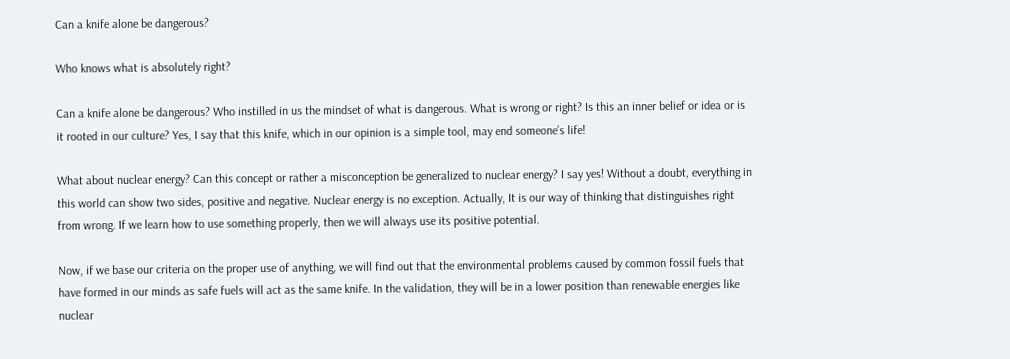Can a knife alone be dangerous?

Who knows what is absolutely right?

Can a knife alone be dangerous? Who instilled in us the mindset of what is dangerous. What is wrong or right? Is this an inner belief or idea or is it rooted in our culture? Yes, I say that this knife, which in our opinion is a simple tool, may end someone’s life!

What about nuclear energy? Can this concept or rather a misconception be generalized to nuclear energy? I say yes! Without a doubt, everything in this world can show two sides, positive and negative. Nuclear energy is no exception. Actually, It is our way of thinking that distinguishes right from wrong. If we learn how to use something properly, then we will always use its positive potential.

Now, if we base our criteria on the proper use of anything, we will find out that the environmental problems caused by common fossil fuels that have formed in our minds as safe fuels will act as the same knife. In the validation, they will be in a lower position than renewable energies like nuclear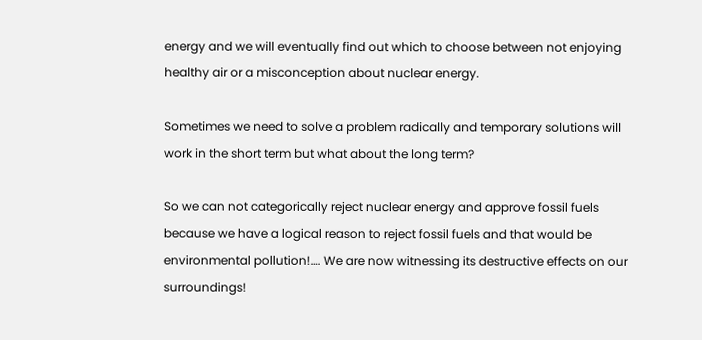energy and we will eventually find out which to choose between not enjoying healthy air or a misconception about nuclear energy.

Sometimes we need to solve a problem radically and temporary solutions will work in the short term but what about the long term?

So we can not categorically reject nuclear energy and approve fossil fuels because we have a logical reason to reject fossil fuels and that would be environmental pollution!…. We are now witnessing its destructive effects on our surroundings!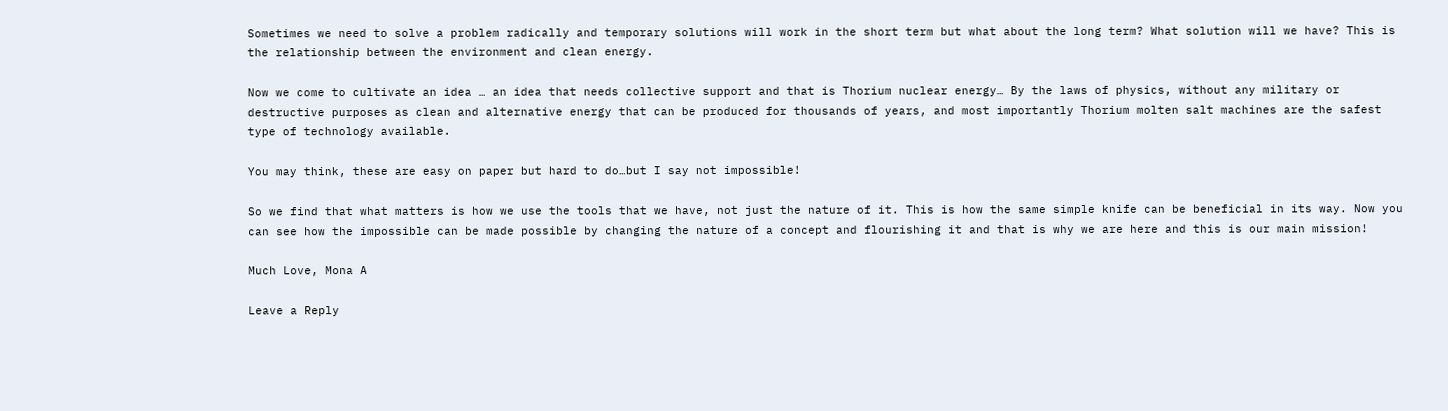Sometimes we need to solve a problem radically and temporary solutions will work in the short term but what about the long term? What solution will we have? This is the relationship between the environment and clean energy.

Now we come to cultivate an idea … an idea that needs collective support and that is Thorium nuclear energy… By the laws of physics, without any military or destructive purposes as clean and alternative energy that can be produced for thousands of years, and most importantly Thorium molten salt machines are the safest type of technology available.

You may think, these are easy on paper but hard to do…but I say not impossible!

So we find that what matters is how we use the tools that we have, not just the nature of it. This is how the same simple knife can be beneficial in its way. Now you can see how the impossible can be made possible by changing the nature of a concept and flourishing it and that is why we are here and this is our main mission!

Much Love, Mona A

Leave a Reply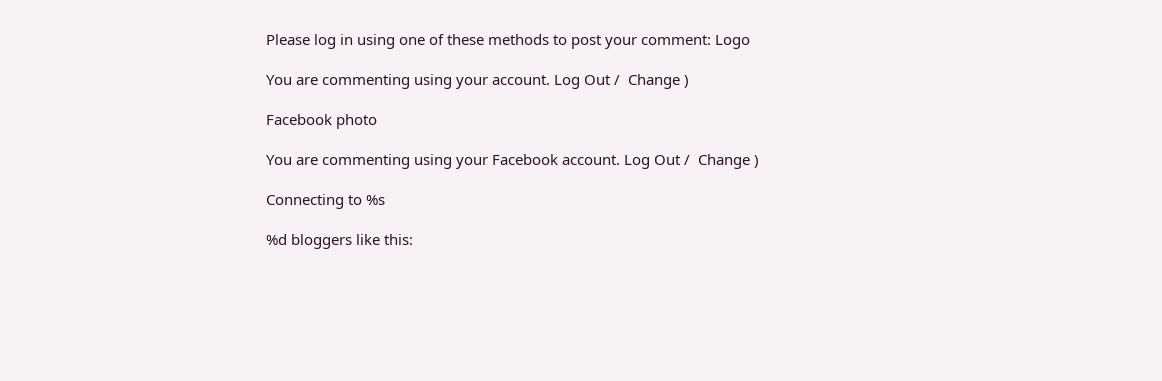Please log in using one of these methods to post your comment: Logo

You are commenting using your account. Log Out /  Change )

Facebook photo

You are commenting using your Facebook account. Log Out /  Change )

Connecting to %s

%d bloggers like this: